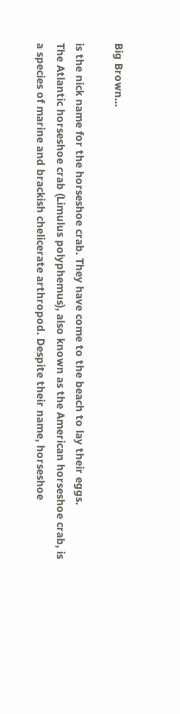Big Brown...

is the nick name for the horseshoe crab. They have come to the beach to lay their eggs.
The Atlantic horseshoe crab (Limulus polyphemus), also known as the American horseshoe crab, is a species of marine and brackish chelicerate arthropod. Despite their name, horseshoe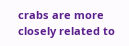crabs are more closely related to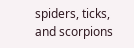spiders, ticks, and scorpions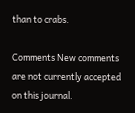than to crabs.

Comments New comments are not currently accepted on this journal.